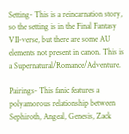Setting- This is a reincarnation story, so the setting is in the Final Fantasy VII-verse, but there are some AU elements not present in canon. This is a Supernatural/Romance/Adventure.

Pairings- This fanic features a polyamorous relationship between Sephiroth, Angeal, Genesis, Zack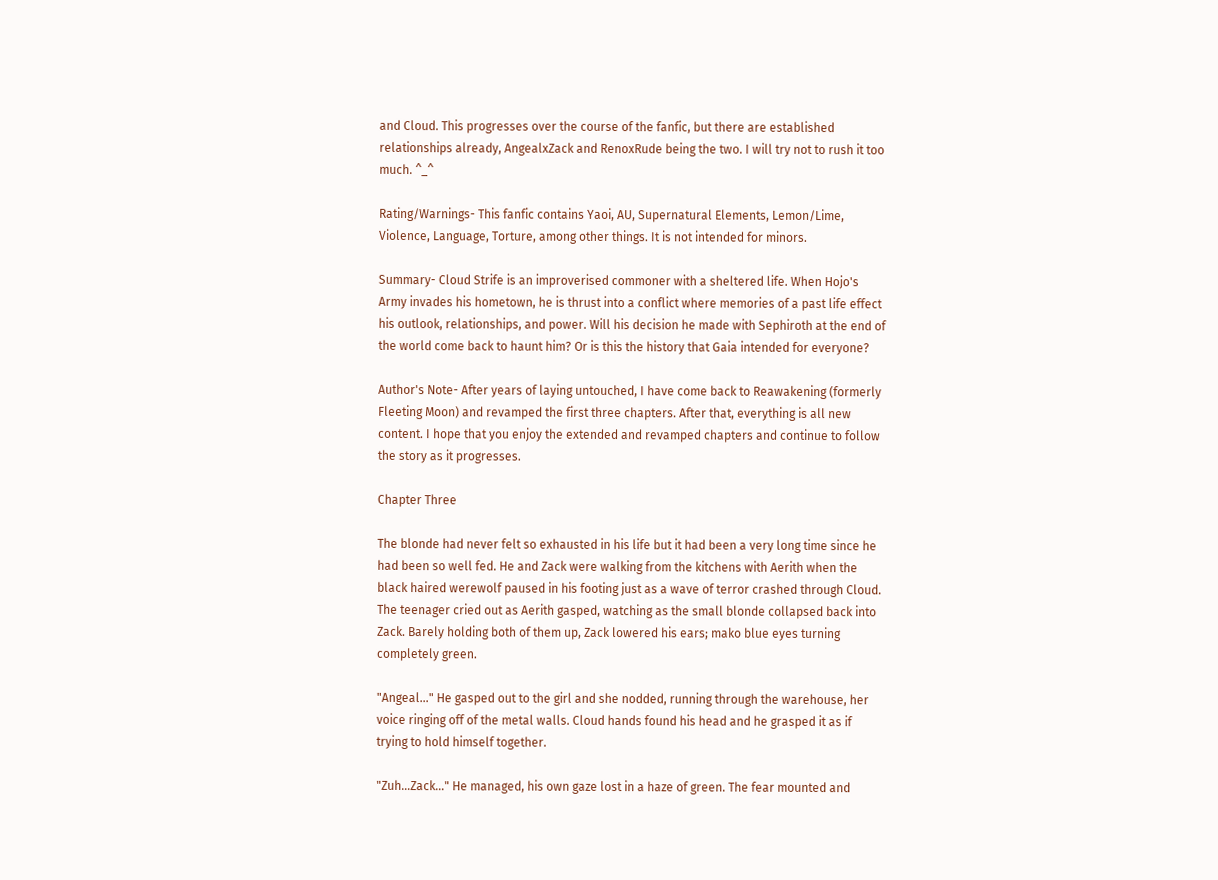and Cloud. This progresses over the course of the fanfic, but there are established relationships already, AngealxZack and RenoxRude being the two. I will try not to rush it too much. ^_^

Rating/Warnings- This fanfic contains Yaoi, AU, Supernatural Elements, Lemon/Lime, Violence, Language, Torture, among other things. It is not intended for minors.

Summary- Cloud Strife is an improverised commoner with a sheltered life. When Hojo's Army invades his hometown, he is thrust into a conflict where memories of a past life effect his outlook, relationships, and power. Will his decision he made with Sephiroth at the end of the world come back to haunt him? Or is this the history that Gaia intended for everyone?

Author's Note- After years of laying untouched, I have come back to Reawakening (formerly Fleeting Moon) and revamped the first three chapters. After that, everything is all new content. I hope that you enjoy the extended and revamped chapters and continue to follow the story as it progresses.

Chapter Three

The blonde had never felt so exhausted in his life but it had been a very long time since he had been so well fed. He and Zack were walking from the kitchens with Aerith when the black haired werewolf paused in his footing just as a wave of terror crashed through Cloud. The teenager cried out as Aerith gasped, watching as the small blonde collapsed back into Zack. Barely holding both of them up, Zack lowered his ears; mako blue eyes turning completely green.

"Angeal…" He gasped out to the girl and she nodded, running through the warehouse, her voice ringing off of the metal walls. Cloud hands found his head and he grasped it as if trying to hold himself together.

"Zuh…Zack…" He managed, his own gaze lost in a haze of green. The fear mounted and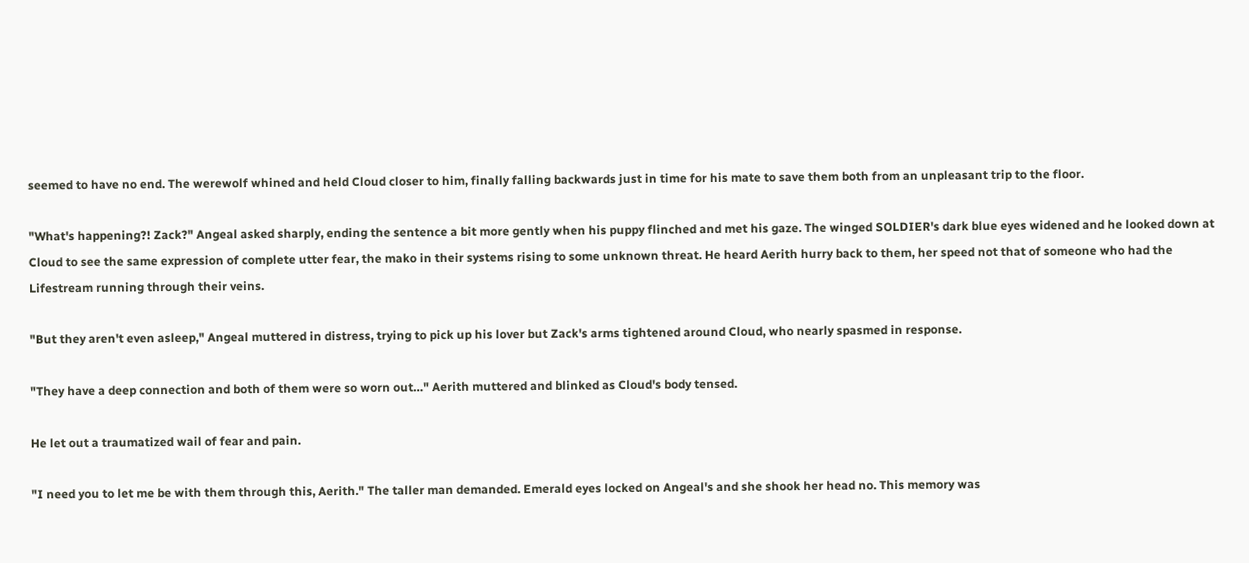seemed to have no end. The werewolf whined and held Cloud closer to him, finally falling backwards just in time for his mate to save them both from an unpleasant trip to the floor.

"What's happening?! Zack?" Angeal asked sharply, ending the sentence a bit more gently when his puppy flinched and met his gaze. The winged SOLDIER's dark blue eyes widened and he looked down at Cloud to see the same expression of complete utter fear, the mako in their systems rising to some unknown threat. He heard Aerith hurry back to them, her speed not that of someone who had the Lifestream running through their veins.

"But they aren't even asleep," Angeal muttered in distress, trying to pick up his lover but Zack's arms tightened around Cloud, who nearly spasmed in response.

"They have a deep connection and both of them were so worn out…" Aerith muttered and blinked as Cloud's body tensed.

He let out a traumatized wail of fear and pain.

"I need you to let me be with them through this, Aerith." The taller man demanded. Emerald eyes locked on Angeal's and she shook her head no. This memory was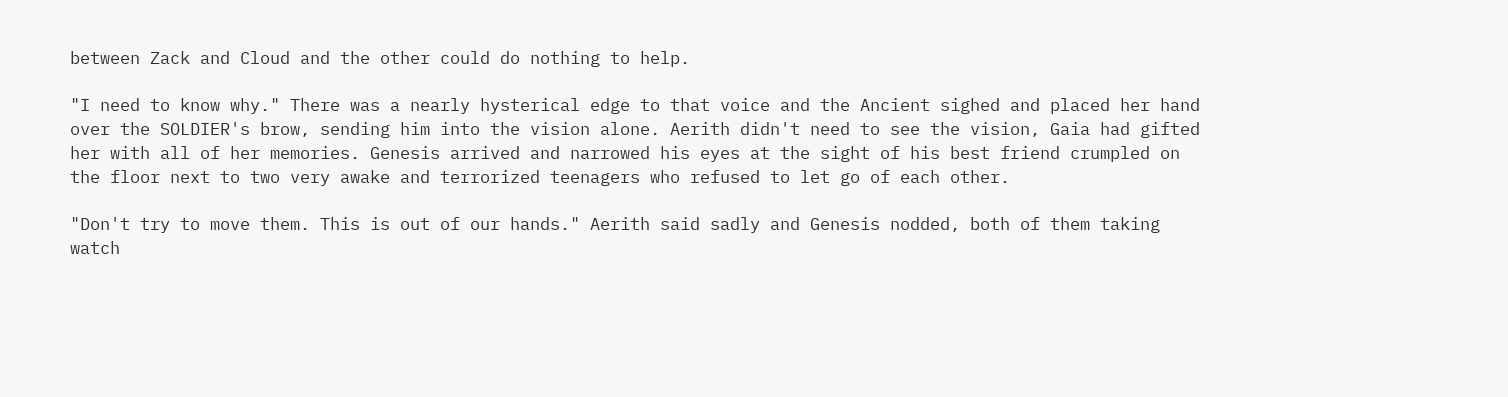between Zack and Cloud and the other could do nothing to help.

"I need to know why." There was a nearly hysterical edge to that voice and the Ancient sighed and placed her hand over the SOLDIER's brow, sending him into the vision alone. Aerith didn't need to see the vision, Gaia had gifted her with all of her memories. Genesis arrived and narrowed his eyes at the sight of his best friend crumpled on the floor next to two very awake and terrorized teenagers who refused to let go of each other.

"Don't try to move them. This is out of our hands." Aerith said sadly and Genesis nodded, both of them taking watch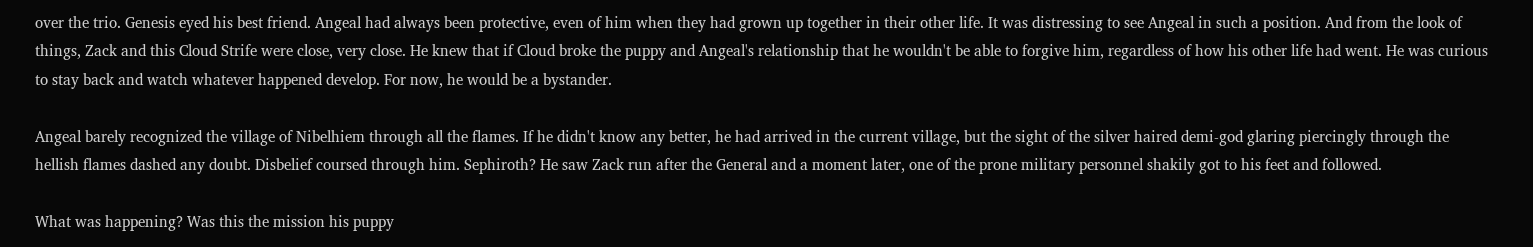over the trio. Genesis eyed his best friend. Angeal had always been protective, even of him when they had grown up together in their other life. It was distressing to see Angeal in such a position. And from the look of things, Zack and this Cloud Strife were close, very close. He knew that if Cloud broke the puppy and Angeal's relationship that he wouldn't be able to forgive him, regardless of how his other life had went. He was curious to stay back and watch whatever happened develop. For now, he would be a bystander.

Angeal barely recognized the village of Nibelhiem through all the flames. If he didn't know any better, he had arrived in the current village, but the sight of the silver haired demi-god glaring piercingly through the hellish flames dashed any doubt. Disbelief coursed through him. Sephiroth? He saw Zack run after the General and a moment later, one of the prone military personnel shakily got to his feet and followed.

What was happening? Was this the mission his puppy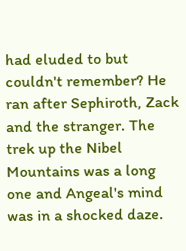had eluded to but couldn't remember? He ran after Sephiroth, Zack and the stranger. The trek up the Nibel Mountains was a long one and Angeal's mind was in a shocked daze.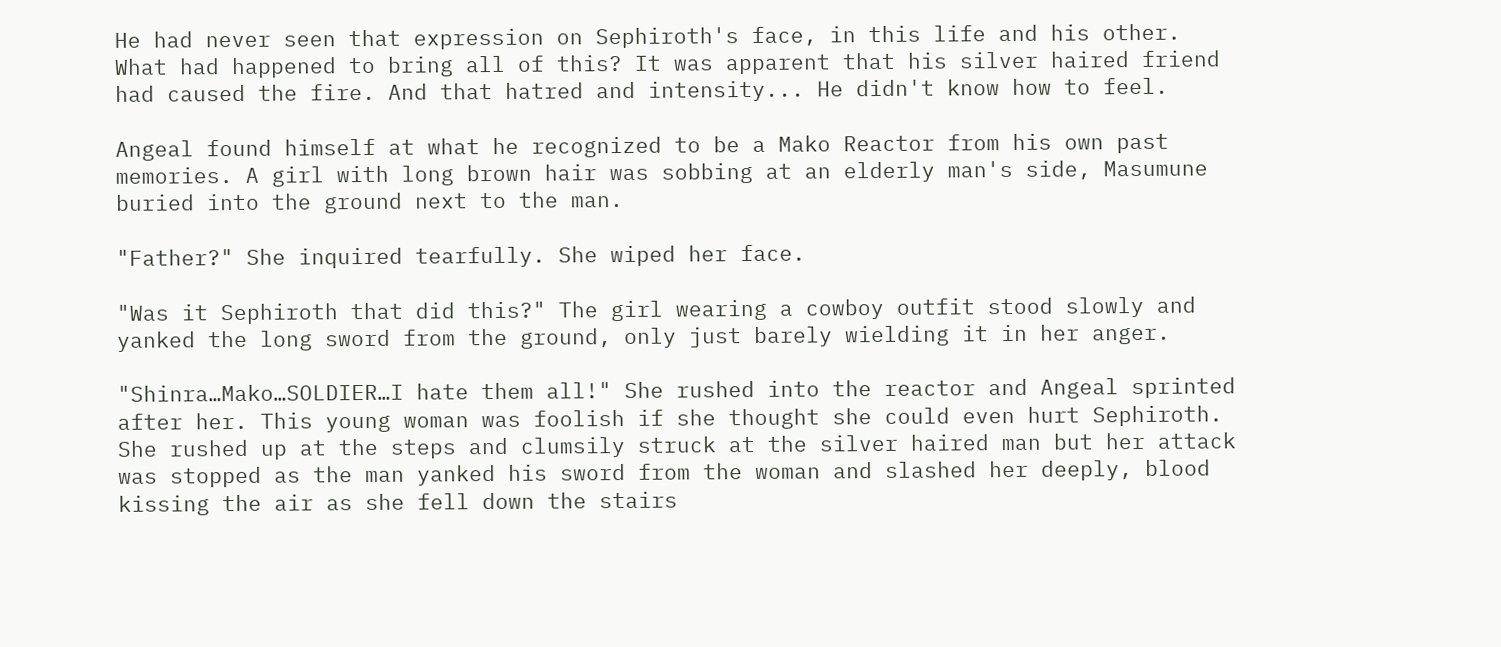He had never seen that expression on Sephiroth's face, in this life and his other. What had happened to bring all of this? It was apparent that his silver haired friend had caused the fire. And that hatred and intensity... He didn't know how to feel.

Angeal found himself at what he recognized to be a Mako Reactor from his own past memories. A girl with long brown hair was sobbing at an elderly man's side, Masumune buried into the ground next to the man.

"Father?" She inquired tearfully. She wiped her face.

"Was it Sephiroth that did this?" The girl wearing a cowboy outfit stood slowly and yanked the long sword from the ground, only just barely wielding it in her anger.

"Shinra…Mako…SOLDIER…I hate them all!" She rushed into the reactor and Angeal sprinted after her. This young woman was foolish if she thought she could even hurt Sephiroth. She rushed up at the steps and clumsily struck at the silver haired man but her attack was stopped as the man yanked his sword from the woman and slashed her deeply, blood kissing the air as she fell down the stairs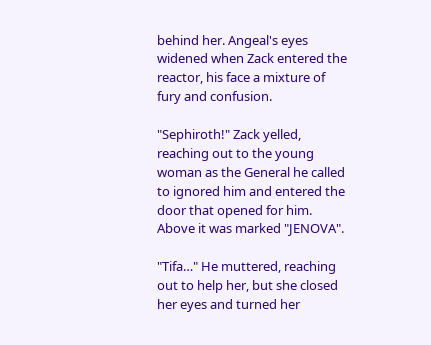behind her. Angeal's eyes widened when Zack entered the reactor, his face a mixture of fury and confusion.

"Sephiroth!" Zack yelled, reaching out to the young woman as the General he called to ignored him and entered the door that opened for him. Above it was marked "JENOVA".

"Tifa…" He muttered, reaching out to help her, but she closed her eyes and turned her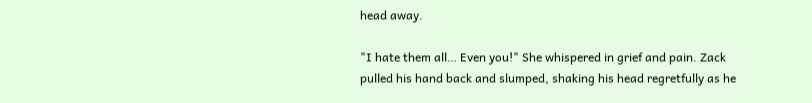head away.

"I hate them all… Even you!" She whispered in grief and pain. Zack pulled his hand back and slumped, shaking his head regretfully as he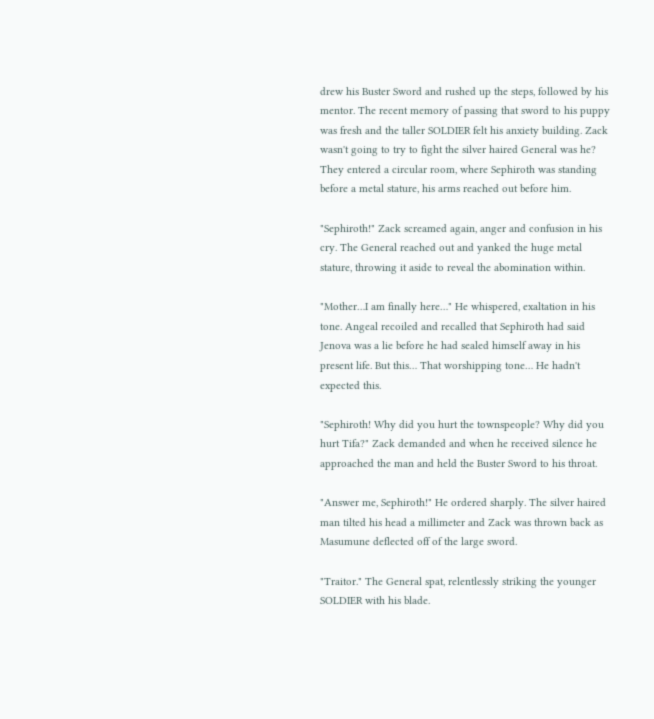drew his Buster Sword and rushed up the steps, followed by his mentor. The recent memory of passing that sword to his puppy was fresh and the taller SOLDIER felt his anxiety building. Zack wasn't going to try to fight the silver haired General was he? They entered a circular room, where Sephiroth was standing before a metal stature, his arms reached out before him.

"Sephiroth!" Zack screamed again, anger and confusion in his cry. The General reached out and yanked the huge metal stature, throwing it aside to reveal the abomination within.

"Mother…I am finally here…" He whispered, exaltation in his tone. Angeal recoiled and recalled that Sephiroth had said Jenova was a lie before he had sealed himself away in his present life. But this… That worshipping tone… He hadn't expected this.

"Sephiroth! Why did you hurt the townspeople? Why did you hurt Tifa?" Zack demanded and when he received silence he approached the man and held the Buster Sword to his throat.

"Answer me, Sephiroth!" He ordered sharply. The silver haired man tilted his head a millimeter and Zack was thrown back as Masumune deflected off of the large sword.

"Traitor." The General spat, relentlessly striking the younger SOLDIER with his blade.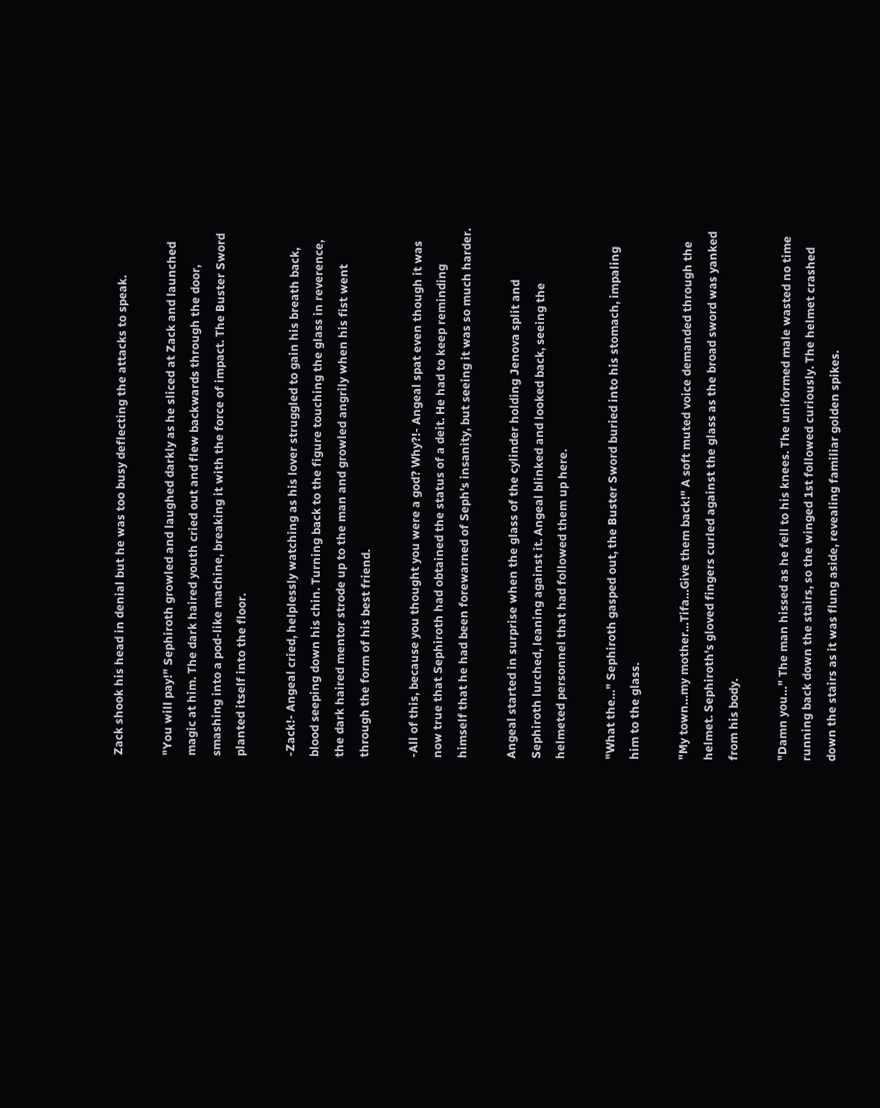Zack shook his head in denial but he was too busy deflecting the attacks to speak.

"You will pay!" Sephiroth growled and laughed darkly as he sliced at Zack and launched magic at him. The dark haired youth cried out and flew backwards through the door, smashing into a pod-like machine, breaking it with the force of impact. The Buster Sword planted itself into the floor.

-Zack!- Angeal cried, helplessly watching as his lover struggled to gain his breath back, blood seeping down his chin. Turning back to the figure touching the glass in reverence, the dark haired mentor strode up to the man and growled angrily when his fist went through the form of his best friend.

-All of this, because you thought you were a god? Why?!- Angeal spat even though it was now true that Sephiroth had obtained the status of a deit. He had to keep reminding himself that he had been forewarned of Seph's insanity, but seeing it was so much harder.

Angeal started in surprise when the glass of the cylinder holding Jenova split and Sephiroth lurched, leaning against it. Angeal blinked and looked back, seeing the helmeted personnel that had followed them up here.

"What the…" Sephiroth gasped out, the Buster Sword buried into his stomach, impaling him to the glass.

"My town…my mother…Tifa…Give them back!" A soft muted voice demanded through the helmet. Sephiroth's gloved fingers curled against the glass as the broad sword was yanked from his body.

"Damn you…" The man hissed as he fell to his knees. The uniformed male wasted no time running back down the stairs, so the winged 1st followed curiously. The helmet crashed down the stairs as it was flung aside, revealing familiar golden spikes.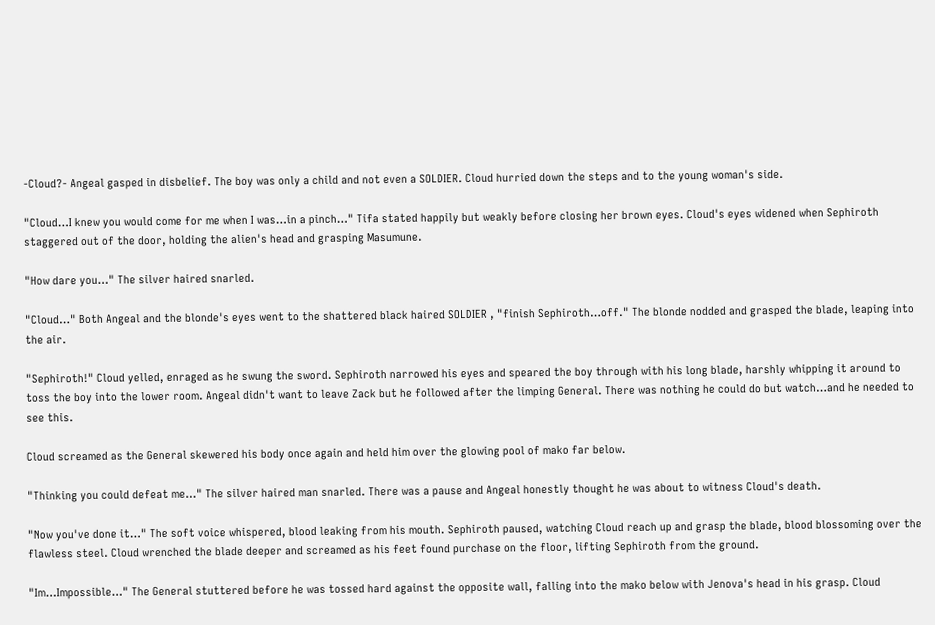-Cloud?- Angeal gasped in disbelief. The boy was only a child and not even a SOLDIER. Cloud hurried down the steps and to the young woman's side.

"Cloud…I knew you would come for me when I was…in a pinch…" Tifa stated happily but weakly before closing her brown eyes. Cloud's eyes widened when Sephiroth staggered out of the door, holding the alien's head and grasping Masumune.

"How dare you…" The silver haired snarled.

"Cloud…" Both Angeal and the blonde's eyes went to the shattered black haired SOLDIER , "finish Sephiroth…off." The blonde nodded and grasped the blade, leaping into the air.

"Sephiroth!" Cloud yelled, enraged as he swung the sword. Sephiroth narrowed his eyes and speared the boy through with his long blade, harshly whipping it around to toss the boy into the lower room. Angeal didn't want to leave Zack but he followed after the limping General. There was nothing he could do but watch…and he needed to see this.

Cloud screamed as the General skewered his body once again and held him over the glowing pool of mako far below.

"Thinking you could defeat me…" The silver haired man snarled. There was a pause and Angeal honestly thought he was about to witness Cloud's death.

"Now you've done it…" The soft voice whispered, blood leaking from his mouth. Sephiroth paused, watching Cloud reach up and grasp the blade, blood blossoming over the flawless steel. Cloud wrenched the blade deeper and screamed as his feet found purchase on the floor, lifting Sephiroth from the ground.

"Im…Impossible…" The General stuttered before he was tossed hard against the opposite wall, falling into the mako below with Jenova's head in his grasp. Cloud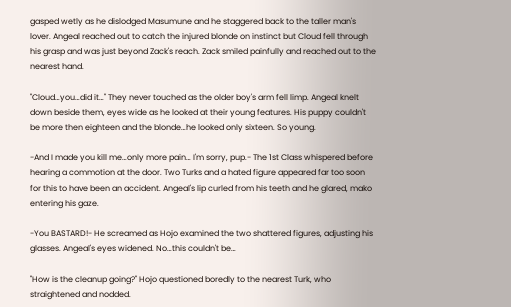gasped wetly as he dislodged Masumune and he staggered back to the taller man's lover. Angeal reached out to catch the injured blonde on instinct but Cloud fell through his grasp and was just beyond Zack's reach. Zack smiled painfully and reached out to the nearest hand.

"Cloud…you…did it…" They never touched as the older boy's arm fell limp. Angeal knelt down beside them, eyes wide as he looked at their young features. His puppy couldn't be more then eighteen and the blonde…he looked only sixteen. So young.

-And I made you kill me…only more pain… I'm sorry, pup.- The 1st Class whispered before hearing a commotion at the door. Two Turks and a hated figure appeared far too soon for this to have been an accident. Angeal's lip curled from his teeth and he glared, mako entering his gaze.

-You BASTARD!- He screamed as Hojo examined the two shattered figures, adjusting his glasses. Angeal's eyes widened. No…this couldn't be…

"How is the cleanup going?" Hojo questioned boredly to the nearest Turk, who straightened and nodded.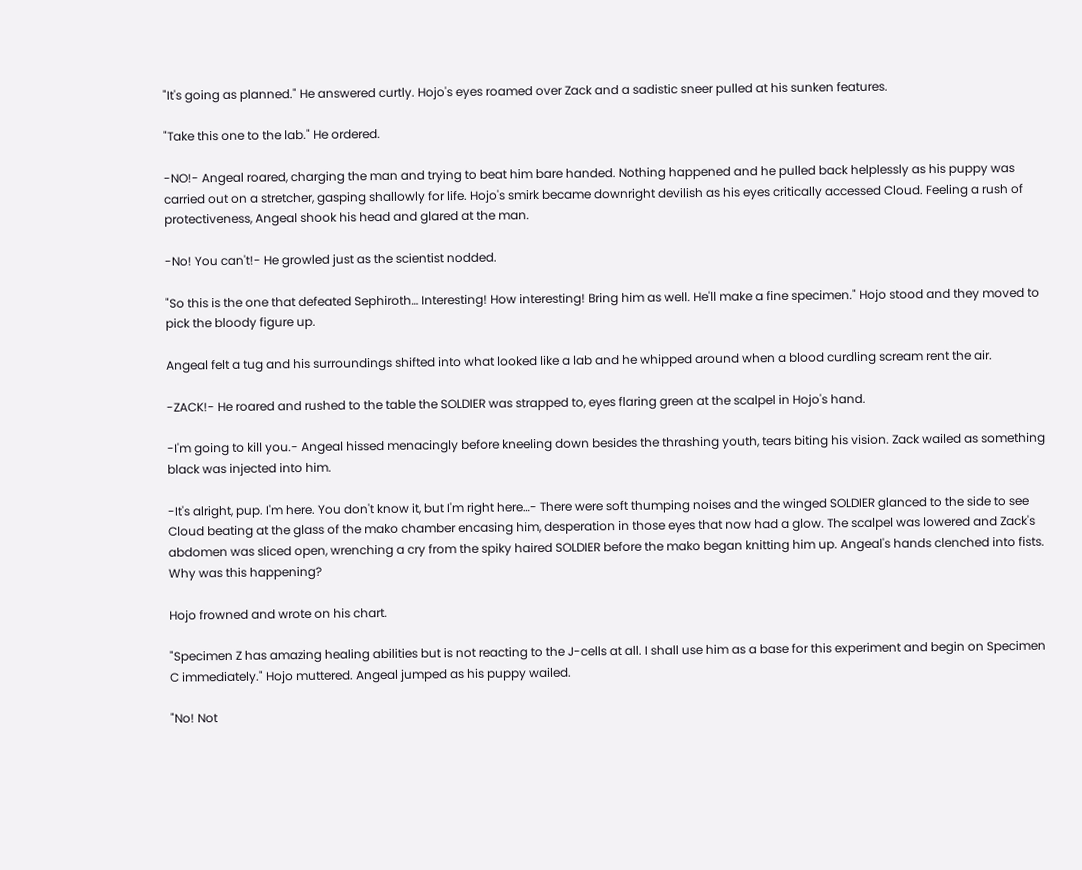"It's going as planned." He answered curtly. Hojo's eyes roamed over Zack and a sadistic sneer pulled at his sunken features.

"Take this one to the lab." He ordered.

-NO!- Angeal roared, charging the man and trying to beat him bare handed. Nothing happened and he pulled back helplessly as his puppy was carried out on a stretcher, gasping shallowly for life. Hojo's smirk became downright devilish as his eyes critically accessed Cloud. Feeling a rush of protectiveness, Angeal shook his head and glared at the man.

-No! You can't!- He growled just as the scientist nodded.

"So this is the one that defeated Sephiroth… Interesting! How interesting! Bring him as well. He'll make a fine specimen." Hojo stood and they moved to pick the bloody figure up.

Angeal felt a tug and his surroundings shifted into what looked like a lab and he whipped around when a blood curdling scream rent the air.

-ZACK!- He roared and rushed to the table the SOLDIER was strapped to, eyes flaring green at the scalpel in Hojo's hand.

-I'm going to kill you.- Angeal hissed menacingly before kneeling down besides the thrashing youth, tears biting his vision. Zack wailed as something black was injected into him.

-It's alright, pup. I'm here. You don't know it, but I'm right here…- There were soft thumping noises and the winged SOLDIER glanced to the side to see Cloud beating at the glass of the mako chamber encasing him, desperation in those eyes that now had a glow. The scalpel was lowered and Zack's abdomen was sliced open, wrenching a cry from the spiky haired SOLDIER before the mako began knitting him up. Angeal's hands clenched into fists. Why was this happening?

Hojo frowned and wrote on his chart.

"Specimen Z has amazing healing abilities but is not reacting to the J-cells at all. I shall use him as a base for this experiment and begin on Specimen C immediately." Hojo muttered. Angeal jumped as his puppy wailed.

"No! Not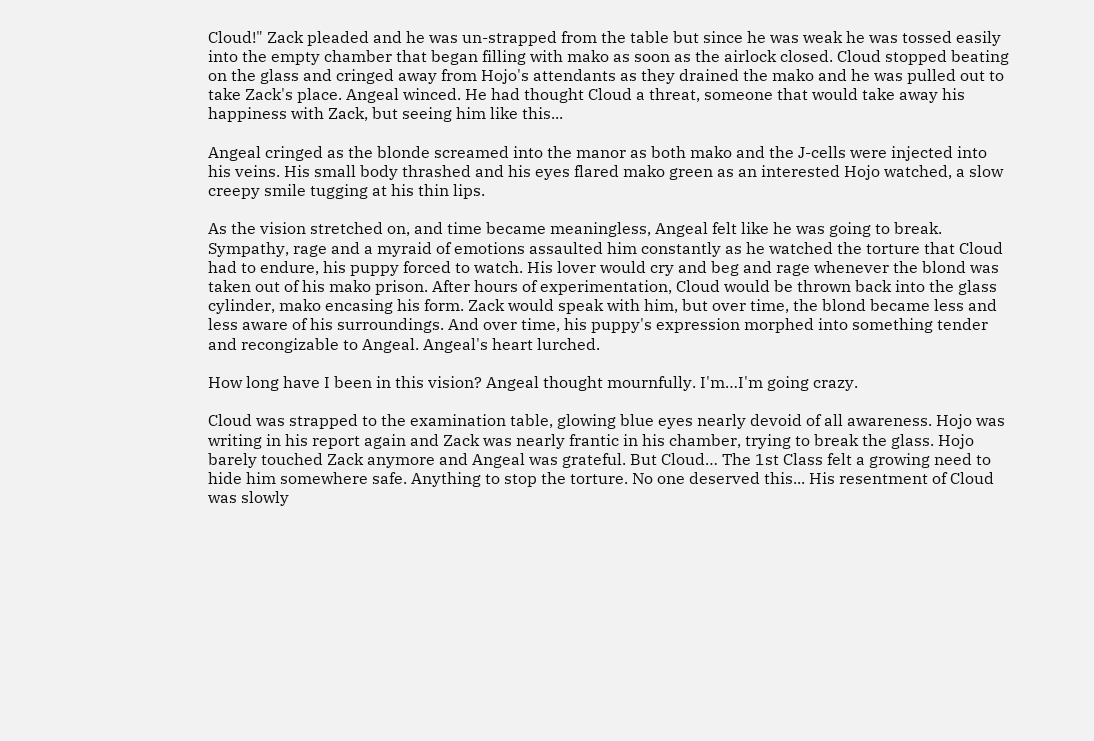Cloud!" Zack pleaded and he was un-strapped from the table but since he was weak he was tossed easily into the empty chamber that began filling with mako as soon as the airlock closed. Cloud stopped beating on the glass and cringed away from Hojo's attendants as they drained the mako and he was pulled out to take Zack's place. Angeal winced. He had thought Cloud a threat, someone that would take away his happiness with Zack, but seeing him like this...

Angeal cringed as the blonde screamed into the manor as both mako and the J-cells were injected into his veins. His small body thrashed and his eyes flared mako green as an interested Hojo watched, a slow creepy smile tugging at his thin lips.

As the vision stretched on, and time became meaningless, Angeal felt like he was going to break. Sympathy, rage and a myraid of emotions assaulted him constantly as he watched the torture that Cloud had to endure, his puppy forced to watch. His lover would cry and beg and rage whenever the blond was taken out of his mako prison. After hours of experimentation, Cloud would be thrown back into the glass cylinder, mako encasing his form. Zack would speak with him, but over time, the blond became less and less aware of his surroundings. And over time, his puppy's expression morphed into something tender and recongizable to Angeal. Angeal's heart lurched.

How long have I been in this vision? Angeal thought mournfully. I'm…I'm going crazy.

Cloud was strapped to the examination table, glowing blue eyes nearly devoid of all awareness. Hojo was writing in his report again and Zack was nearly frantic in his chamber, trying to break the glass. Hojo barely touched Zack anymore and Angeal was grateful. But Cloud… The 1st Class felt a growing need to hide him somewhere safe. Anything to stop the torture. No one deserved this... His resentment of Cloud was slowly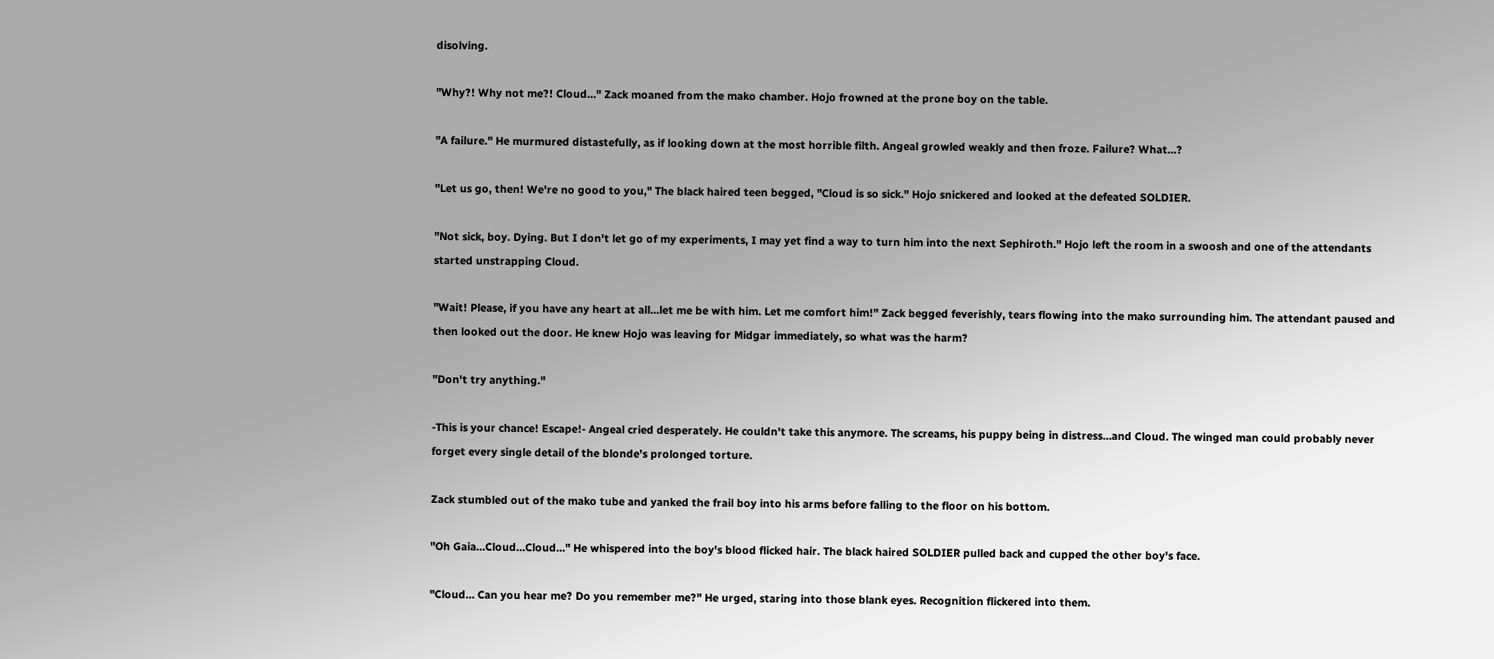disolving.

"Why?! Why not me?! Cloud…" Zack moaned from the mako chamber. Hojo frowned at the prone boy on the table.

"A failure." He murmured distastefully, as if looking down at the most horrible filth. Angeal growled weakly and then froze. Failure? What…?

"Let us go, then! We're no good to you," The black haired teen begged, "Cloud is so sick." Hojo snickered and looked at the defeated SOLDIER.

"Not sick, boy. Dying. But I don't let go of my experiments, I may yet find a way to turn him into the next Sephiroth." Hojo left the room in a swoosh and one of the attendants started unstrapping Cloud.

"Wait! Please, if you have any heart at all…let me be with him. Let me comfort him!" Zack begged feverishly, tears flowing into the mako surrounding him. The attendant paused and then looked out the door. He knew Hojo was leaving for Midgar immediately, so what was the harm?

"Don't try anything."

-This is your chance! Escape!- Angeal cried desperately. He couldn't take this anymore. The screams, his puppy being in distress…and Cloud. The winged man could probably never forget every single detail of the blonde's prolonged torture.

Zack stumbled out of the mako tube and yanked the frail boy into his arms before falling to the floor on his bottom.

"Oh Gaia…Cloud…Cloud…" He whispered into the boy's blood flicked hair. The black haired SOLDIER pulled back and cupped the other boy's face.

"Cloud… Can you hear me? Do you remember me?" He urged, staring into those blank eyes. Recognition flickered into them.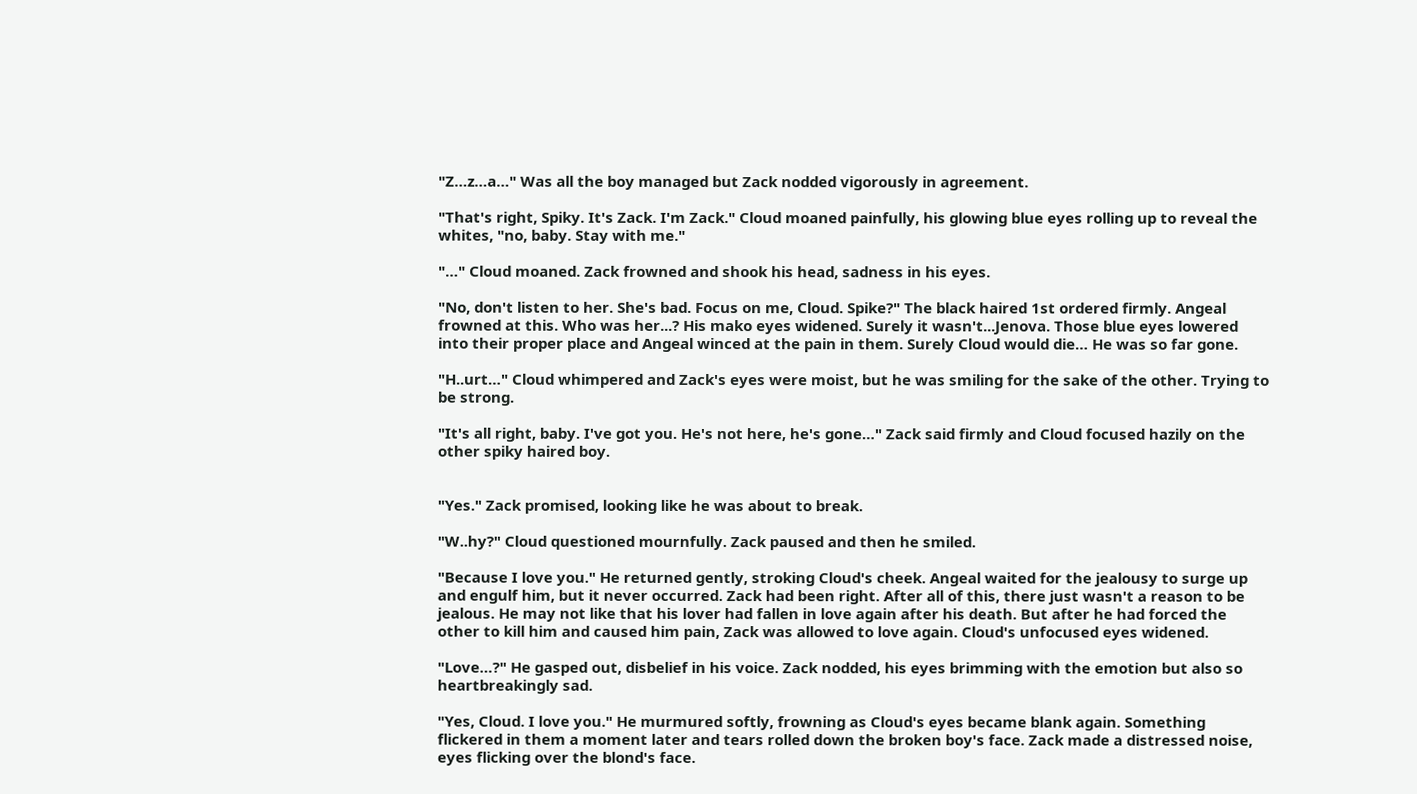"Z…z…a…" Was all the boy managed but Zack nodded vigorously in agreement.

"That's right, Spiky. It's Zack. I'm Zack." Cloud moaned painfully, his glowing blue eyes rolling up to reveal the whites, "no, baby. Stay with me."

"…" Cloud moaned. Zack frowned and shook his head, sadness in his eyes.

"No, don't listen to her. She's bad. Focus on me, Cloud. Spike?" The black haired 1st ordered firmly. Angeal frowned at this. Who was her...? His mako eyes widened. Surely it wasn't...Jenova. Those blue eyes lowered into their proper place and Angeal winced at the pain in them. Surely Cloud would die… He was so far gone.

"H..urt…" Cloud whimpered and Zack's eyes were moist, but he was smiling for the sake of the other. Trying to be strong.

"It's all right, baby. I've got you. He's not here, he's gone…" Zack said firmly and Cloud focused hazily on the other spiky haired boy.


"Yes." Zack promised, looking like he was about to break.

"W..hy?" Cloud questioned mournfully. Zack paused and then he smiled.

"Because I love you." He returned gently, stroking Cloud's cheek. Angeal waited for the jealousy to surge up and engulf him, but it never occurred. Zack had been right. After all of this, there just wasn't a reason to be jealous. He may not like that his lover had fallen in love again after his death. But after he had forced the other to kill him and caused him pain, Zack was allowed to love again. Cloud's unfocused eyes widened.

"Love…?" He gasped out, disbelief in his voice. Zack nodded, his eyes brimming with the emotion but also so heartbreakingly sad.

"Yes, Cloud. I love you." He murmured softly, frowning as Cloud's eyes became blank again. Something flickered in them a moment later and tears rolled down the broken boy's face. Zack made a distressed noise, eyes flicking over the blond's face.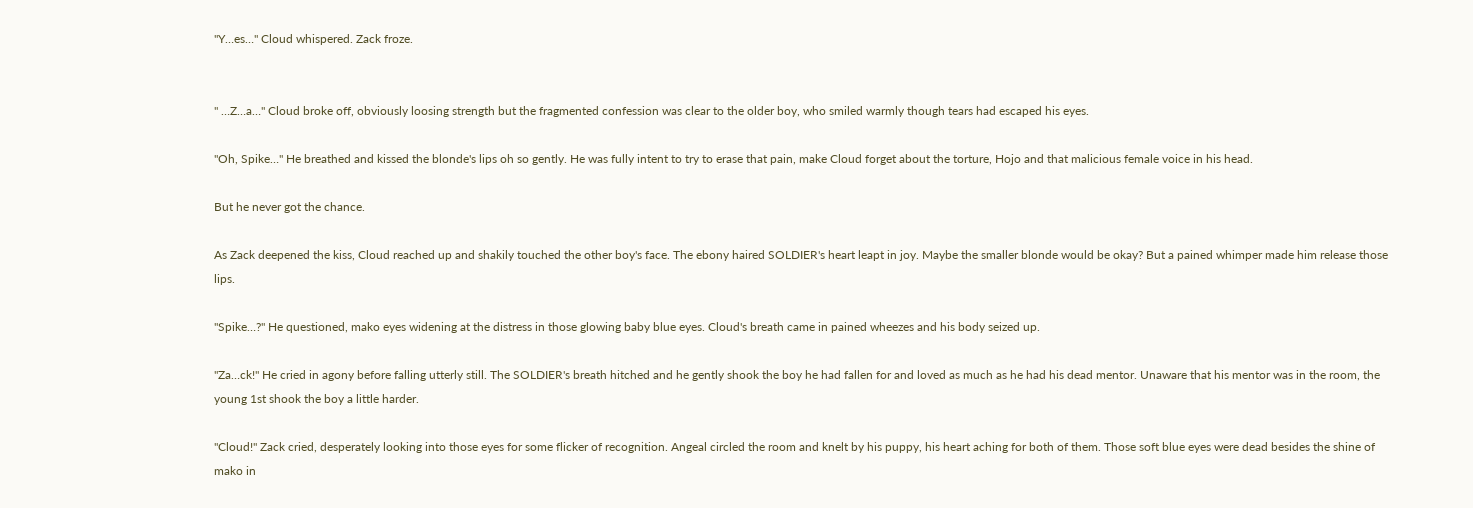"Y…es…" Cloud whispered. Zack froze.


" …Z…a…" Cloud broke off, obviously loosing strength but the fragmented confession was clear to the older boy, who smiled warmly though tears had escaped his eyes.

"Oh, Spike…" He breathed and kissed the blonde's lips oh so gently. He was fully intent to try to erase that pain, make Cloud forget about the torture, Hojo and that malicious female voice in his head.

But he never got the chance.

As Zack deepened the kiss, Cloud reached up and shakily touched the other boy's face. The ebony haired SOLDIER's heart leapt in joy. Maybe the smaller blonde would be okay? But a pained whimper made him release those lips.

"Spike…?" He questioned, mako eyes widening at the distress in those glowing baby blue eyes. Cloud's breath came in pained wheezes and his body seized up.

"Za…ck!" He cried in agony before falling utterly still. The SOLDIER's breath hitched and he gently shook the boy he had fallen for and loved as much as he had his dead mentor. Unaware that his mentor was in the room, the young 1st shook the boy a little harder.

"Cloud!" Zack cried, desperately looking into those eyes for some flicker of recognition. Angeal circled the room and knelt by his puppy, his heart aching for both of them. Those soft blue eyes were dead besides the shine of mako in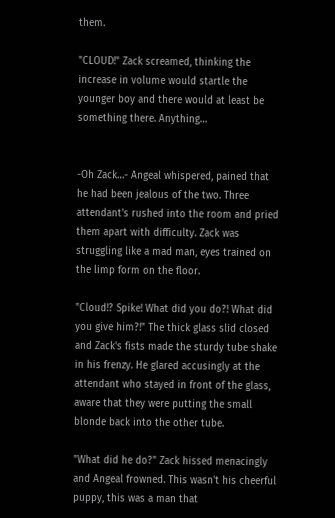them.

"CLOUD!" Zack screamed, thinking the increase in volume would startle the younger boy and there would at least be something there. Anything…


-Oh Zack…- Angeal whispered, pained that he had been jealous of the two. Three attendant's rushed into the room and pried them apart with difficulty. Zack was struggling like a mad man, eyes trained on the limp form on the floor.

"Cloud!? Spike! What did you do?! What did you give him?!" The thick glass slid closed and Zack's fists made the sturdy tube shake in his frenzy. He glared accusingly at the attendant who stayed in front of the glass, aware that they were putting the small blonde back into the other tube.

"What did he do?" Zack hissed menacingly and Angeal frowned. This wasn't his cheerful puppy, this was a man that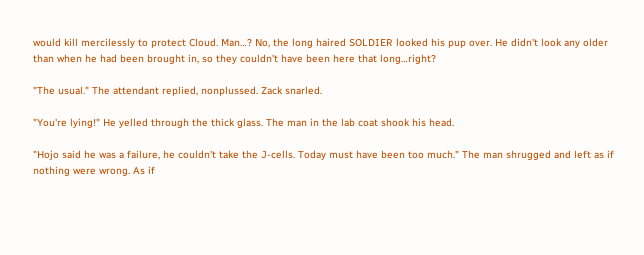would kill mercilessly to protect Cloud. Man…? No, the long haired SOLDIER looked his pup over. He didn't look any older than when he had been brought in, so they couldn't have been here that long…right?

"The usual." The attendant replied, nonplussed. Zack snarled.

"You're lying!" He yelled through the thick glass. The man in the lab coat shook his head.

"Hojo said he was a failure, he couldn't take the J-cells. Today must have been too much." The man shrugged and left as if nothing were wrong. As if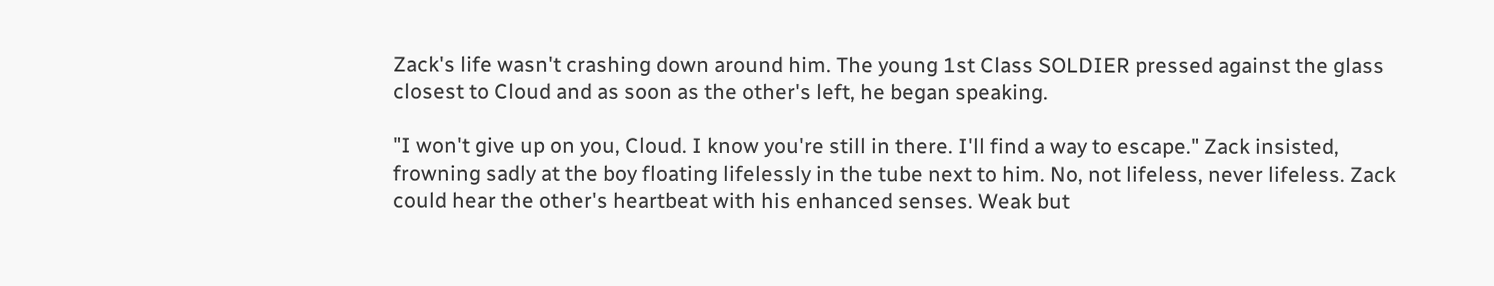Zack's life wasn't crashing down around him. The young 1st Class SOLDIER pressed against the glass closest to Cloud and as soon as the other's left, he began speaking.

"I won't give up on you, Cloud. I know you're still in there. I'll find a way to escape." Zack insisted, frowning sadly at the boy floating lifelessly in the tube next to him. No, not lifeless, never lifeless. Zack could hear the other's heartbeat with his enhanced senses. Weak but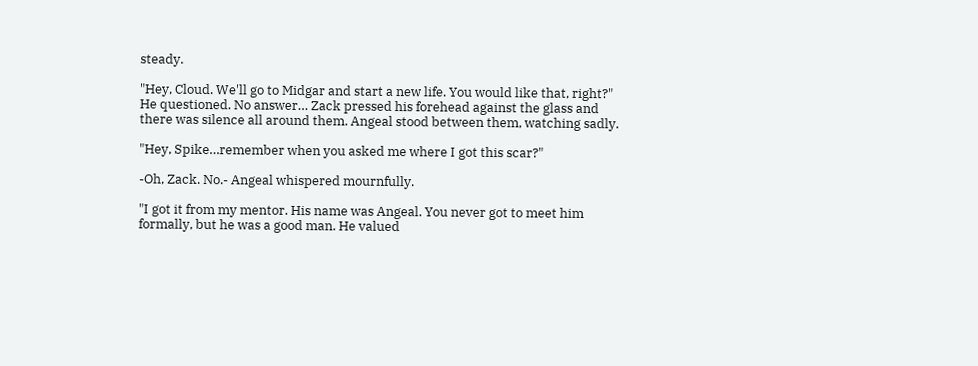steady.

"Hey, Cloud. We'll go to Midgar and start a new life. You would like that, right?" He questioned. No answer… Zack pressed his forehead against the glass and there was silence all around them. Angeal stood between them, watching sadly.

"Hey, Spike…remember when you asked me where I got this scar?"

-Oh, Zack. No.- Angeal whispered mournfully.

"I got it from my mentor. His name was Angeal. You never got to meet him formally, but he was a good man. He valued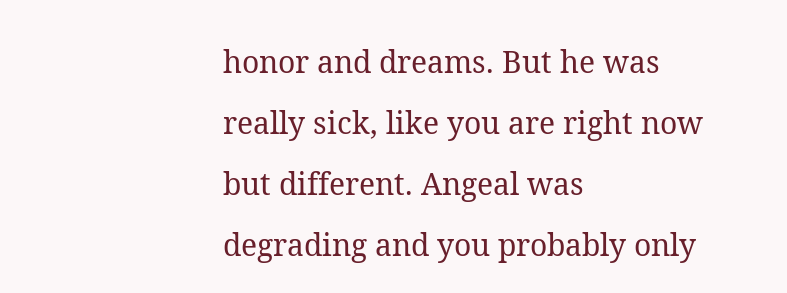honor and dreams. But he was really sick, like you are right now but different. Angeal was degrading and you probably only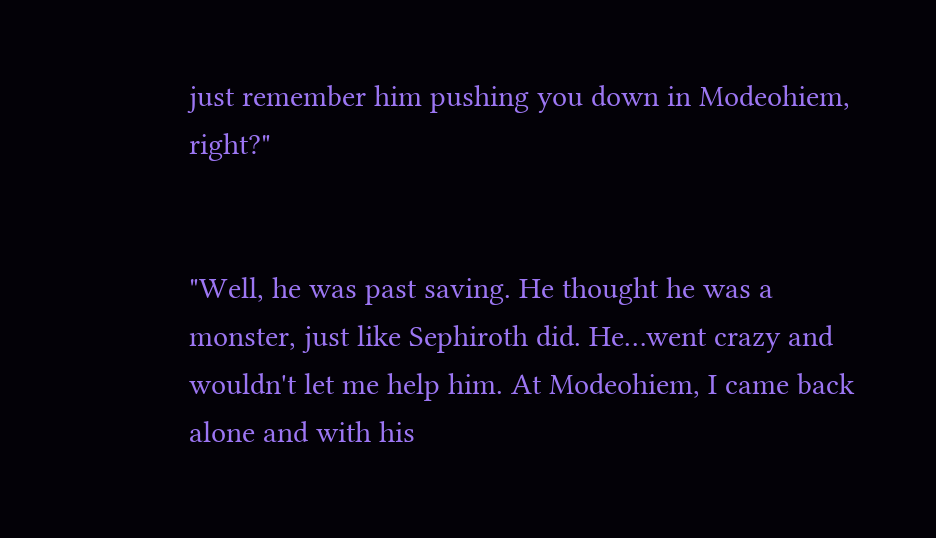just remember him pushing you down in Modeohiem, right?"


"Well, he was past saving. He thought he was a monster, just like Sephiroth did. He…went crazy and wouldn't let me help him. At Modeohiem, I came back alone and with his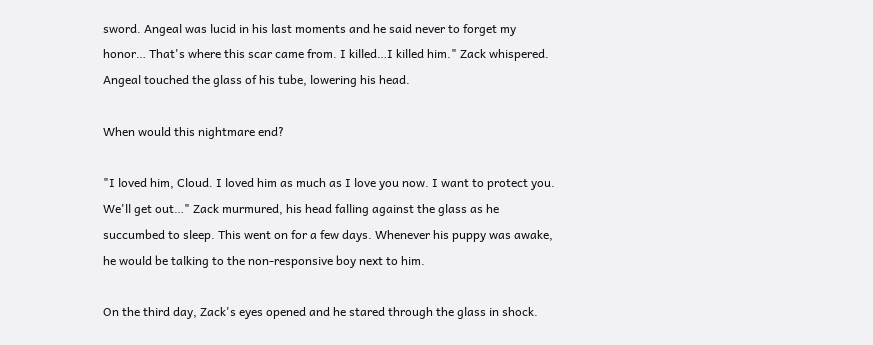sword. Angeal was lucid in his last moments and he said never to forget my honor… That's where this scar came from. I killed…I killed him." Zack whispered. Angeal touched the glass of his tube, lowering his head.

When would this nightmare end?

"I loved him, Cloud. I loved him as much as I love you now. I want to protect you. We'll get out…" Zack murmured, his head falling against the glass as he succumbed to sleep. This went on for a few days. Whenever his puppy was awake, he would be talking to the non-responsive boy next to him.

On the third day, Zack's eyes opened and he stared through the glass in shock.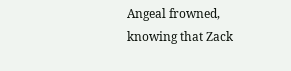Angeal frowned, knowing that Zack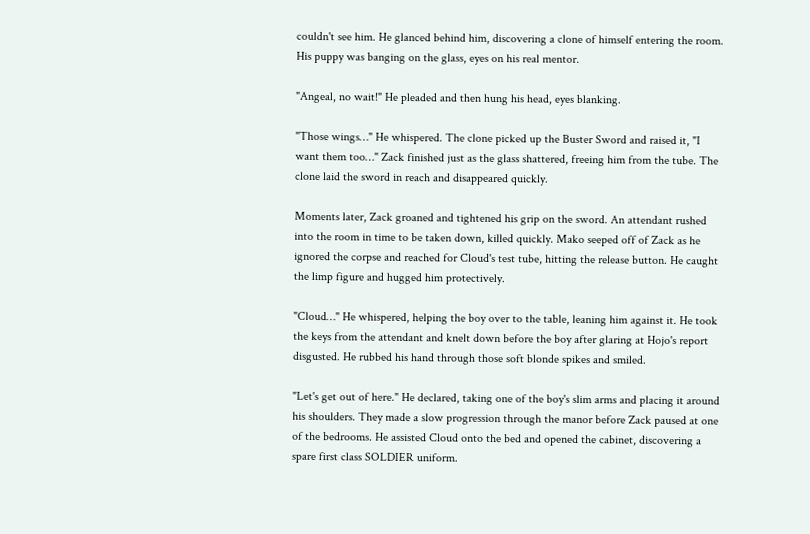couldn't see him. He glanced behind him, discovering a clone of himself entering the room. His puppy was banging on the glass, eyes on his real mentor.

"Angeal, no wait!" He pleaded and then hung his head, eyes blanking.

"Those wings…" He whispered. The clone picked up the Buster Sword and raised it, "I want them too…" Zack finished just as the glass shattered, freeing him from the tube. The clone laid the sword in reach and disappeared quickly.

Moments later, Zack groaned and tightened his grip on the sword. An attendant rushed into the room in time to be taken down, killed quickly. Mako seeped off of Zack as he ignored the corpse and reached for Cloud's test tube, hitting the release button. He caught the limp figure and hugged him protectively.

"Cloud…" He whispered, helping the boy over to the table, leaning him against it. He took the keys from the attendant and knelt down before the boy after glaring at Hojo's report disgusted. He rubbed his hand through those soft blonde spikes and smiled.

"Let's get out of here." He declared, taking one of the boy's slim arms and placing it around his shoulders. They made a slow progression through the manor before Zack paused at one of the bedrooms. He assisted Cloud onto the bed and opened the cabinet, discovering a spare first class SOLDIER uniform.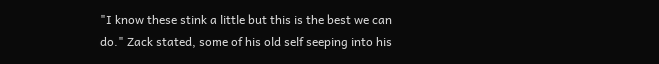"I know these stink a little but this is the best we can do." Zack stated, some of his old self seeping into his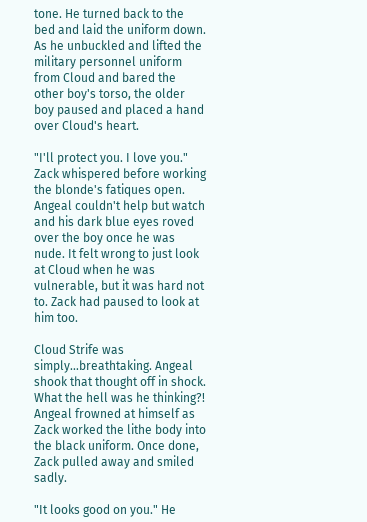tone. He turned back to the bed and laid the uniform down. As he unbuckled and lifted the military personnel uniform from Cloud and bared the other boy's torso, the older boy paused and placed a hand over Cloud's heart.

"I'll protect you. I love you." Zack whispered before working the blonde's fatiques open. Angeal couldn't help but watch and his dark blue eyes roved over the boy once he was nude. It felt wrong to just look at Cloud when he was vulnerable, but it was hard not to. Zack had paused to look at him too.

Cloud Strife was simply…breathtaking. Angeal shook that thought off in shock. What the hell was he thinking?! Angeal frowned at himself as Zack worked the lithe body into the black uniform. Once done, Zack pulled away and smiled sadly.

"It looks good on you." He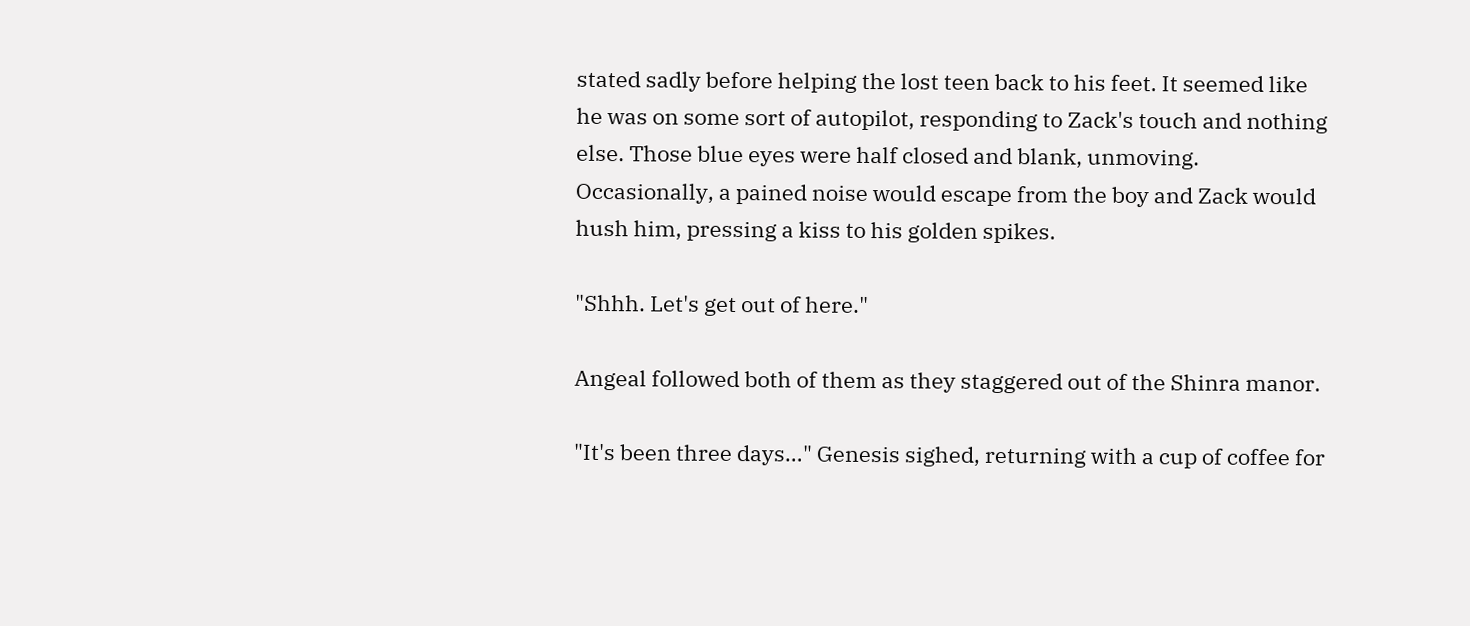stated sadly before helping the lost teen back to his feet. It seemed like he was on some sort of autopilot, responding to Zack's touch and nothing else. Those blue eyes were half closed and blank, unmoving. Occasionally, a pained noise would escape from the boy and Zack would hush him, pressing a kiss to his golden spikes.

"Shhh. Let's get out of here."

Angeal followed both of them as they staggered out of the Shinra manor.

"It's been three days…" Genesis sighed, returning with a cup of coffee for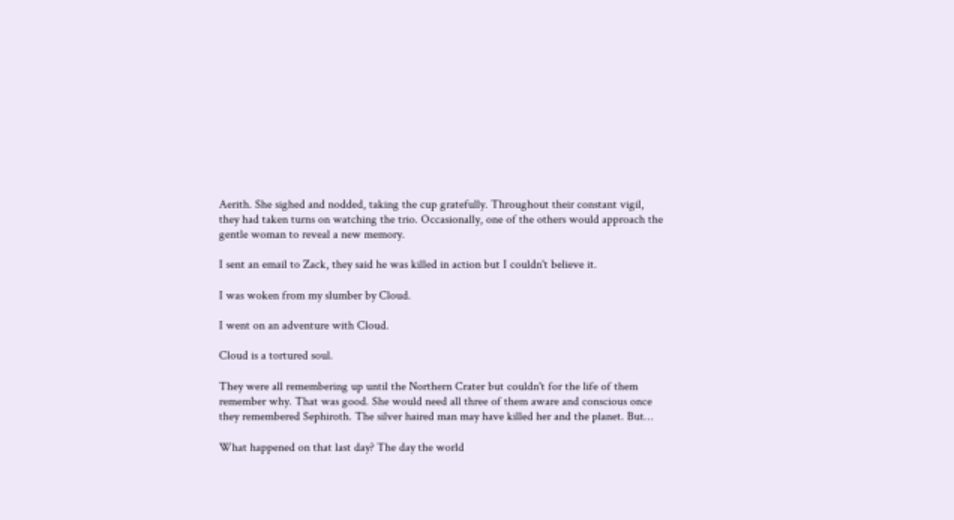Aerith. She sighed and nodded, taking the cup gratefully. Throughout their constant vigil, they had taken turns on watching the trio. Occasionally, one of the others would approach the gentle woman to reveal a new memory.

I sent an email to Zack, they said he was killed in action but I couldn't believe it.

I was woken from my slumber by Cloud.

I went on an adventure with Cloud.

Cloud is a tortured soul.

They were all remembering up until the Northern Crater but couldn't for the life of them remember why. That was good. She would need all three of them aware and conscious once they remembered Sephiroth. The silver haired man may have killed her and the planet. But…

What happened on that last day? The day the world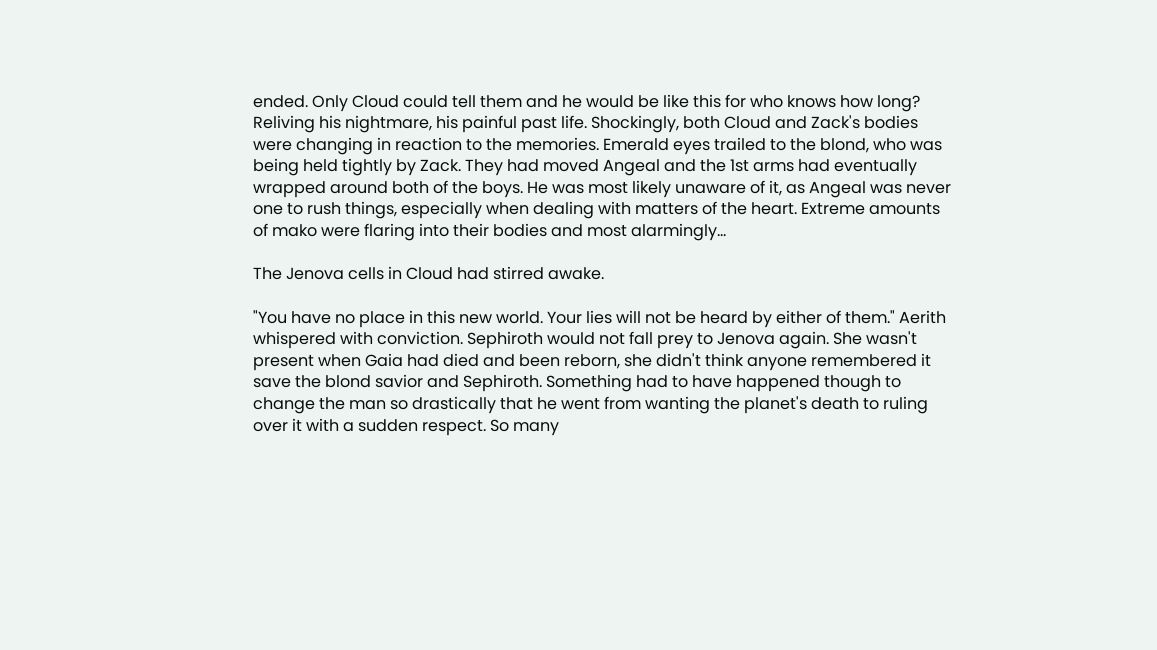ended. Only Cloud could tell them and he would be like this for who knows how long? Reliving his nightmare, his painful past life. Shockingly, both Cloud and Zack's bodies were changing in reaction to the memories. Emerald eyes trailed to the blond, who was being held tightly by Zack. They had moved Angeal and the 1st arms had eventually wrapped around both of the boys. He was most likely unaware of it, as Angeal was never one to rush things, especially when dealing with matters of the heart. Extreme amounts of mako were flaring into their bodies and most alarmingly…

The Jenova cells in Cloud had stirred awake.

"You have no place in this new world. Your lies will not be heard by either of them." Aerith whispered with conviction. Sephiroth would not fall prey to Jenova again. She wasn't present when Gaia had died and been reborn, she didn't think anyone remembered it save the blond savior and Sephiroth. Something had to have happened though to change the man so drastically that he went from wanting the planet's death to ruling over it with a sudden respect. So many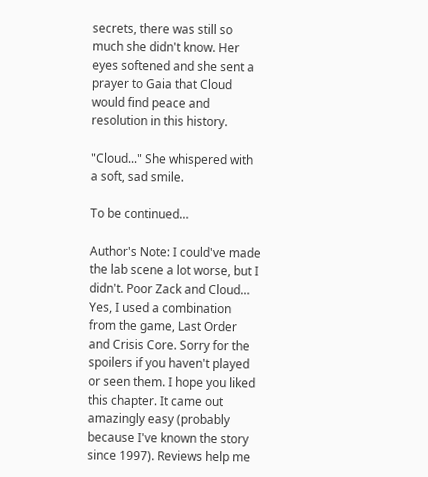secrets, there was still so much she didn't know. Her eyes softened and she sent a prayer to Gaia that Cloud would find peace and resolution in this history.

"Cloud..." She whispered with a soft, sad smile.

To be continued…

Author's Note: I could've made the lab scene a lot worse, but I didn't. Poor Zack and Cloud… Yes, I used a combination from the game, Last Order and Crisis Core. Sorry for the spoilers if you haven't played or seen them. I hope you liked this chapter. It came out amazingly easy (probably because I've known the story since 1997). Reviews help me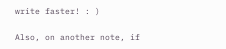write faster! : )

Also, on another note, if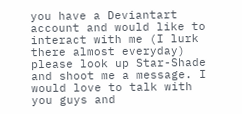you have a Deviantart account and would like to interact with me (I lurk there almost everyday) please look up Star-Shade and shoot me a message. I would love to talk with you guys and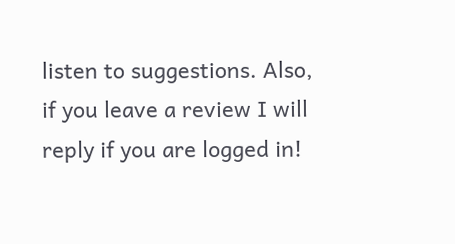listen to suggestions. Also, if you leave a review I will reply if you are logged in!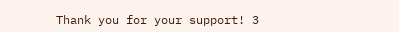Thank you for your support! 3